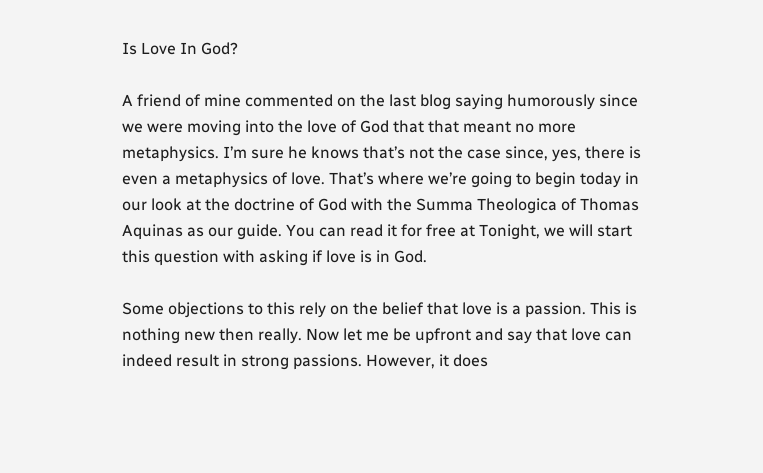Is Love In God?

A friend of mine commented on the last blog saying humorously since we were moving into the love of God that that meant no more metaphysics. I’m sure he knows that’s not the case since, yes, there is even a metaphysics of love. That’s where we’re going to begin today in our look at the doctrine of God with the Summa Theologica of Thomas Aquinas as our guide. You can read it for free at Tonight, we will start this question with asking if love is in God.

Some objections to this rely on the belief that love is a passion. This is nothing new then really. Now let me be upfront and say that love can indeed result in strong passions. However, it does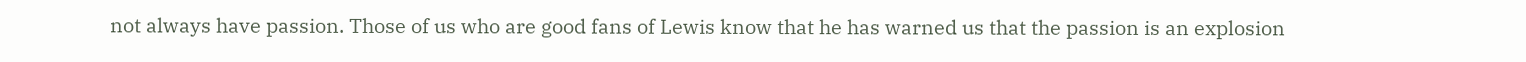not always have passion. Those of us who are good fans of Lewis know that he has warned us that the passion is an explosion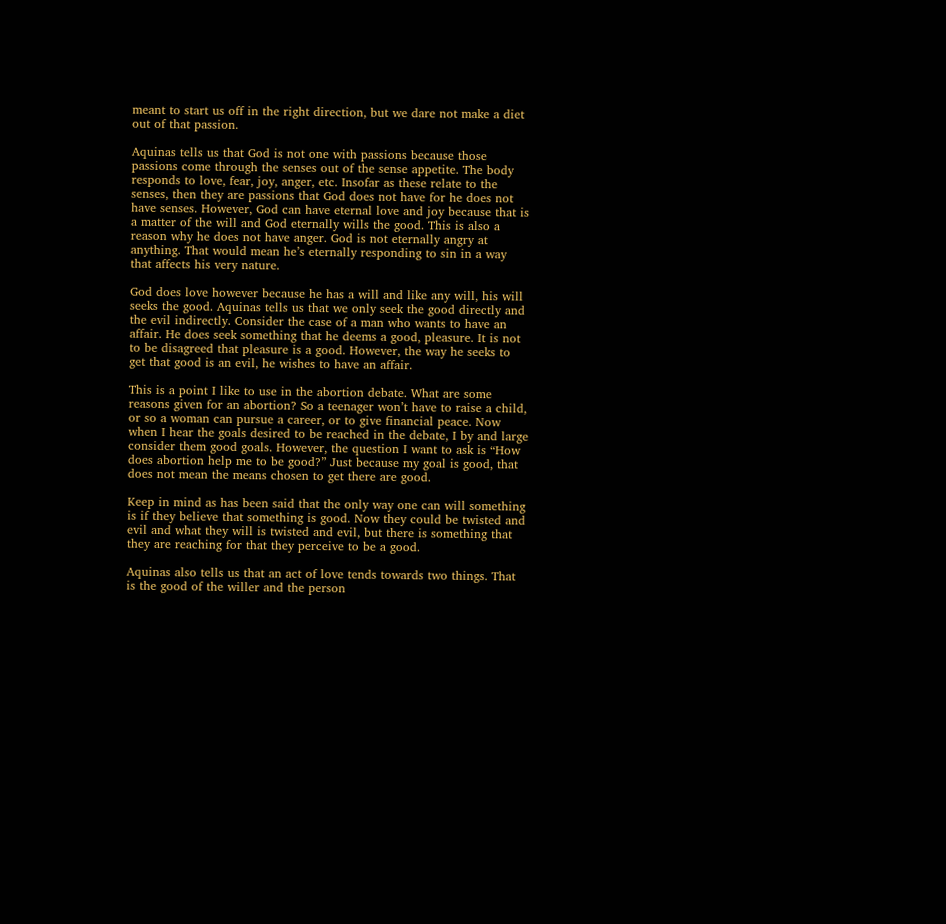meant to start us off in the right direction, but we dare not make a diet out of that passion.

Aquinas tells us that God is not one with passions because those passions come through the senses out of the sense appetite. The body responds to love, fear, joy, anger, etc. Insofar as these relate to the senses, then they are passions that God does not have for he does not have senses. However, God can have eternal love and joy because that is a matter of the will and God eternally wills the good. This is also a reason why he does not have anger. God is not eternally angry at anything. That would mean he’s eternally responding to sin in a way that affects his very nature.

God does love however because he has a will and like any will, his will seeks the good. Aquinas tells us that we only seek the good directly and the evil indirectly. Consider the case of a man who wants to have an affair. He does seek something that he deems a good, pleasure. It is not to be disagreed that pleasure is a good. However, the way he seeks to get that good is an evil, he wishes to have an affair.

This is a point I like to use in the abortion debate. What are some reasons given for an abortion? So a teenager won’t have to raise a child, or so a woman can pursue a career, or to give financial peace. Now when I hear the goals desired to be reached in the debate, I by and large consider them good goals. However, the question I want to ask is “How does abortion help me to be good?” Just because my goal is good, that does not mean the means chosen to get there are good.

Keep in mind as has been said that the only way one can will something is if they believe that something is good. Now they could be twisted and evil and what they will is twisted and evil, but there is something that they are reaching for that they perceive to be a good.

Aquinas also tells us that an act of love tends towards two things. That is the good of the willer and the person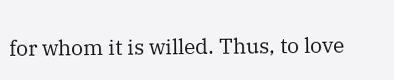for whom it is willed. Thus, to love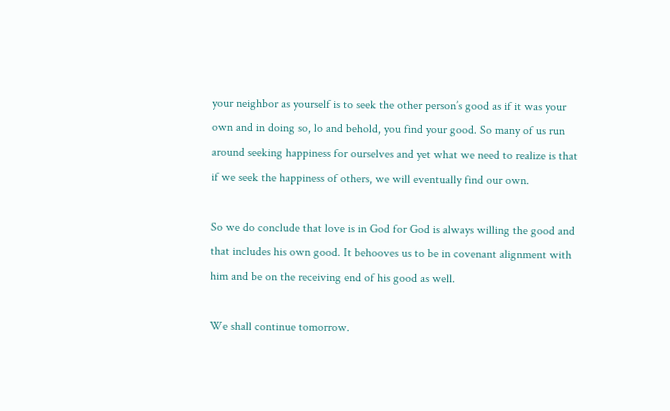your neighbor as yourself is to seek the other person’s good as if it was your own and in doing so, lo and behold, you find your good. So many of us run around seeking happiness for ourselves and yet what we need to realize is that if we seek the happiness of others, we will eventually find our own.

So we do conclude that love is in God for God is always willing the good and that includes his own good. It behooves us to be in covenant alignment with him and be on the receiving end of his good as well.

We shall continue tomorrow.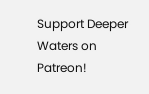Support Deeper Waters on Patreon!